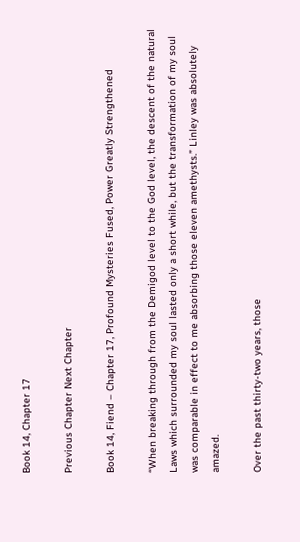Book 14, Chapter 17

Previous Chapter Next Chapter

Book 14, Fiend – Chapter 17, Profound Mysteries Fused, Power Greatly Strengthened

“When breaking through from the Demigod level to the God level, the descent of the natural Laws which surrounded my soul lasted only a short while, but the transformation of my soul was comparable in effect to me absorbing those eleven amethysts.” Linley was absolutely amazed.

Over the past thirty-two years, those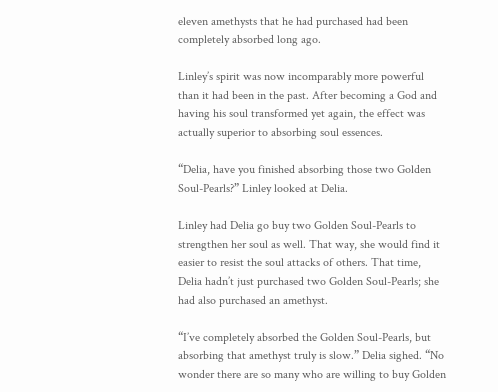eleven amethysts that he had purchased had been completely absorbed long ago.

Linley’s spirit was now incomparably more powerful than it had been in the past. After becoming a God and having his soul transformed yet again, the effect was actually superior to absorbing soul essences.

“Delia, have you finished absorbing those two Golden Soul-Pearls?” Linley looked at Delia.

Linley had Delia go buy two Golden Soul-Pearls to strengthen her soul as well. That way, she would find it easier to resist the soul attacks of others. That time, Delia hadn’t just purchased two Golden Soul-Pearls; she had also purchased an amethyst.

“I’ve completely absorbed the Golden Soul-Pearls, but absorbing that amethyst truly is slow.” Delia sighed. “No wonder there are so many who are willing to buy Golden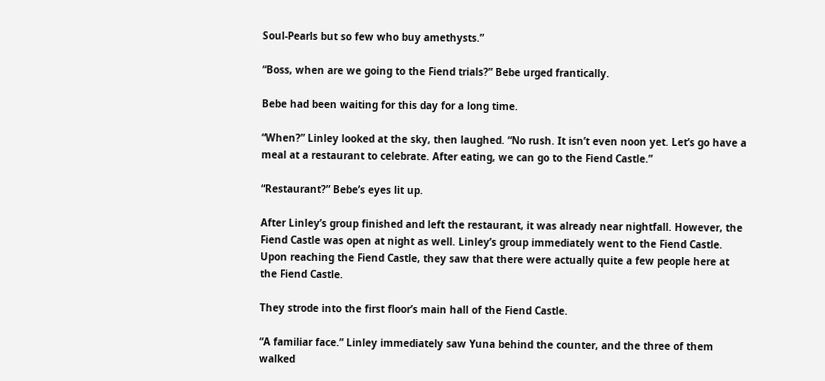Soul-Pearls but so few who buy amethysts.”

“Boss, when are we going to the Fiend trials?” Bebe urged frantically.

Bebe had been waiting for this day for a long time.

“When?” Linley looked at the sky, then laughed. “No rush. It isn’t even noon yet. Let’s go have a meal at a restaurant to celebrate. After eating, we can go to the Fiend Castle.”

“Restaurant?” Bebe’s eyes lit up.

After Linley’s group finished and left the restaurant, it was already near nightfall. However, the Fiend Castle was open at night as well. Linley’s group immediately went to the Fiend Castle. Upon reaching the Fiend Castle, they saw that there were actually quite a few people here at the Fiend Castle.

They strode into the first floor’s main hall of the Fiend Castle.

“A familiar face.” Linley immediately saw Yuna behind the counter, and the three of them walked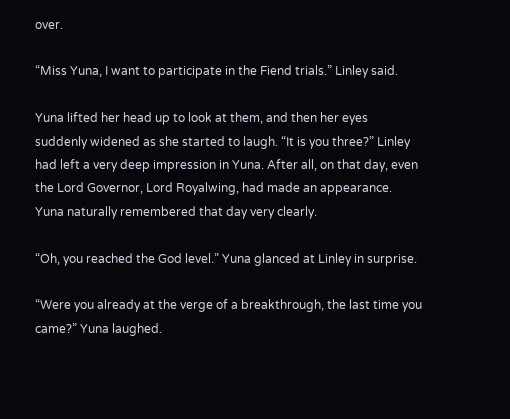over.

“Miss Yuna, I want to participate in the Fiend trials.” Linley said.

Yuna lifted her head up to look at them, and then her eyes suddenly widened as she started to laugh. “It is you three?” Linley had left a very deep impression in Yuna. After all, on that day, even the Lord Governor, Lord Royalwing, had made an appearance. Yuna naturally remembered that day very clearly.

“Oh, you reached the God level.” Yuna glanced at Linley in surprise.

“Were you already at the verge of a breakthrough, the last time you came?” Yuna laughed.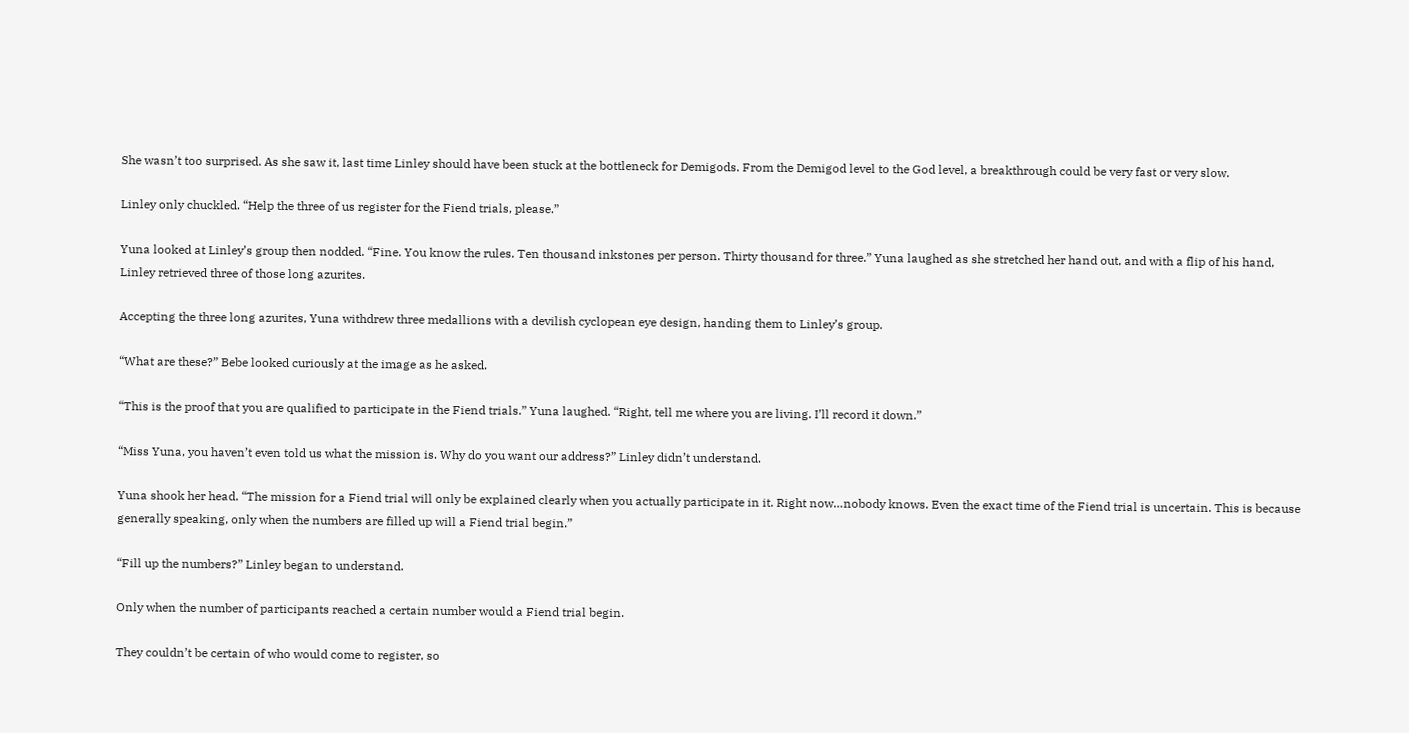She wasn’t too surprised. As she saw it, last time Linley should have been stuck at the bottleneck for Demigods. From the Demigod level to the God level, a breakthrough could be very fast or very slow.

Linley only chuckled. “Help the three of us register for the Fiend trials, please.”

Yuna looked at Linley’s group then nodded. “Fine. You know the rules. Ten thousand inkstones per person. Thirty thousand for three.” Yuna laughed as she stretched her hand out, and with a flip of his hand, Linley retrieved three of those long azurites.

Accepting the three long azurites, Yuna withdrew three medallions with a devilish cyclopean eye design, handing them to Linley’s group.

“What are these?” Bebe looked curiously at the image as he asked.

“This is the proof that you are qualified to participate in the Fiend trials.” Yuna laughed. “Right, tell me where you are living. I’ll record it down.”

“Miss Yuna, you haven’t even told us what the mission is. Why do you want our address?” Linley didn’t understand.

Yuna shook her head. “The mission for a Fiend trial will only be explained clearly when you actually participate in it. Right now…nobody knows. Even the exact time of the Fiend trial is uncertain. This is because generally speaking, only when the numbers are filled up will a Fiend trial begin.”

“Fill up the numbers?” Linley began to understand.

Only when the number of participants reached a certain number would a Fiend trial begin.

They couldn’t be certain of who would come to register, so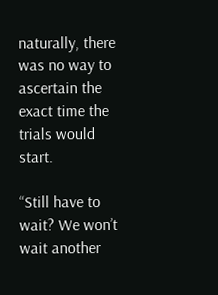naturally, there was no way to ascertain the exact time the trials would start.

“Still have to wait? We won’t wait another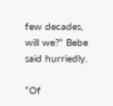few decades, will we?” Bebe said hurriedly.

“Of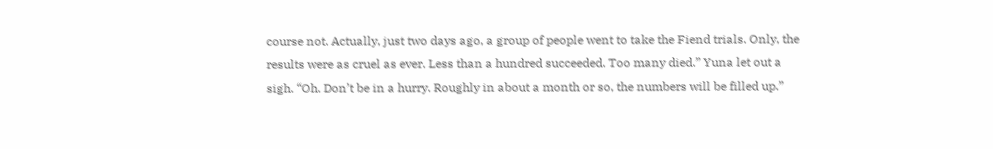course not. Actually, just two days ago, a group of people went to take the Fiend trials. Only, the results were as cruel as ever. Less than a hundred succeeded. Too many died.” Yuna let out a sigh. “Oh. Don’t be in a hurry. Roughly in about a month or so, the numbers will be filled up.”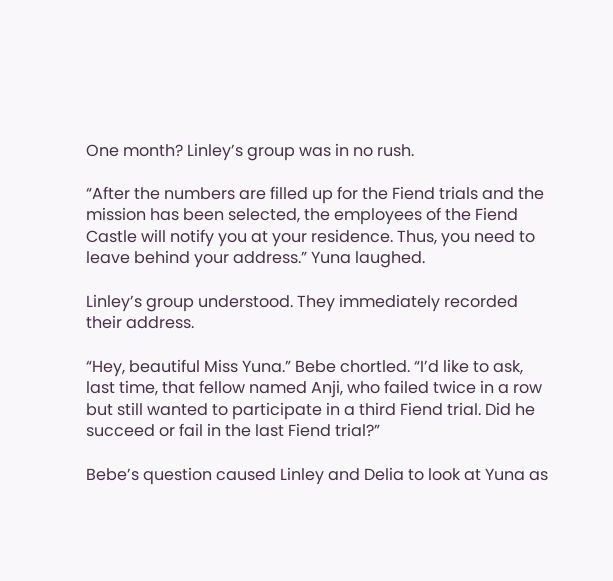One month? Linley’s group was in no rush.

“After the numbers are filled up for the Fiend trials and the mission has been selected, the employees of the Fiend Castle will notify you at your residence. Thus, you need to leave behind your address.” Yuna laughed.

Linley’s group understood. They immediately recorded their address.

“Hey, beautiful Miss Yuna.” Bebe chortled. “I’d like to ask, last time, that fellow named Anji, who failed twice in a row but still wanted to participate in a third Fiend trial. Did he succeed or fail in the last Fiend trial?”

Bebe’s question caused Linley and Delia to look at Yuna as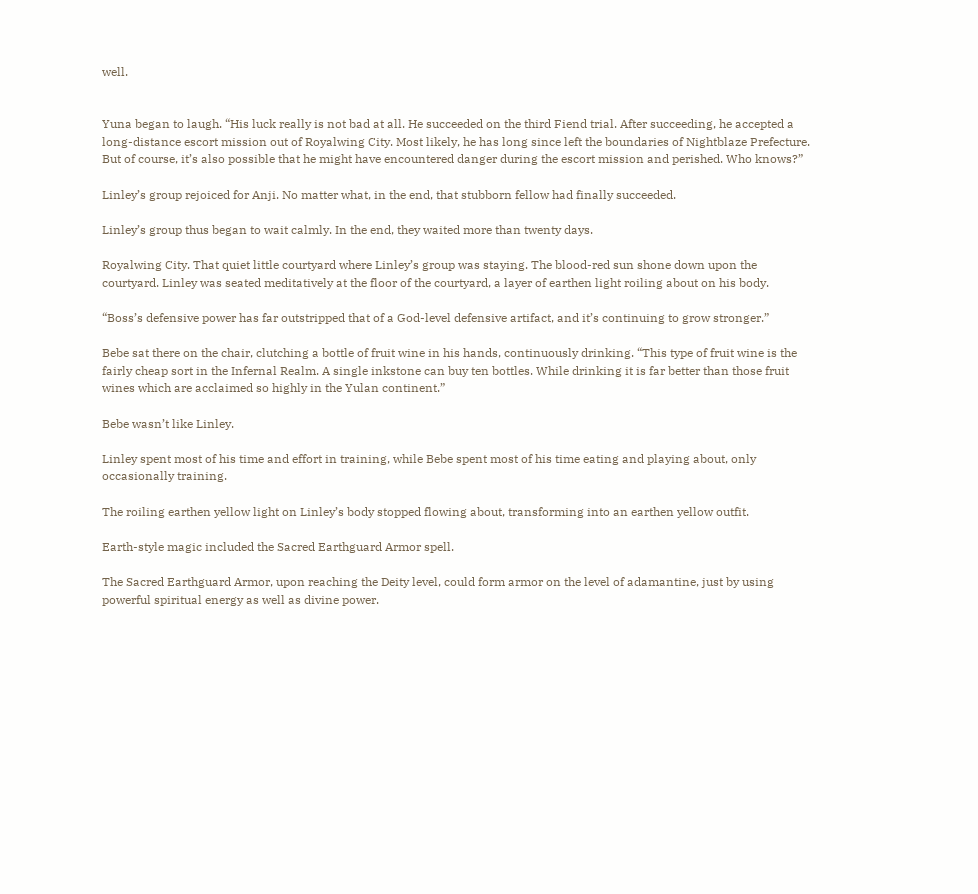well.


Yuna began to laugh. “His luck really is not bad at all. He succeeded on the third Fiend trial. After succeeding, he accepted a long-distance escort mission out of Royalwing City. Most likely, he has long since left the boundaries of Nightblaze Prefecture. But of course, it’s also possible that he might have encountered danger during the escort mission and perished. Who knows?”

Linley’s group rejoiced for Anji. No matter what, in the end, that stubborn fellow had finally succeeded.

Linley’s group thus began to wait calmly. In the end, they waited more than twenty days.

Royalwing City. That quiet little courtyard where Linley’s group was staying. The blood-red sun shone down upon the courtyard. Linley was seated meditatively at the floor of the courtyard, a layer of earthen light roiling about on his body.

“Boss’s defensive power has far outstripped that of a God-level defensive artifact, and it’s continuing to grow stronger.”

Bebe sat there on the chair, clutching a bottle of fruit wine in his hands, continuously drinking. “This type of fruit wine is the fairly cheap sort in the Infernal Realm. A single inkstone can buy ten bottles. While drinking it is far better than those fruit wines which are acclaimed so highly in the Yulan continent.”

Bebe wasn’t like Linley.

Linley spent most of his time and effort in training, while Bebe spent most of his time eating and playing about, only occasionally training.

The roiling earthen yellow light on Linley’s body stopped flowing about, transforming into an earthen yellow outfit.

Earth-style magic included the Sacred Earthguard Armor spell.

The Sacred Earthguard Armor, upon reaching the Deity level, could form armor on the level of adamantine, just by using powerful spiritual energy as well as divine power.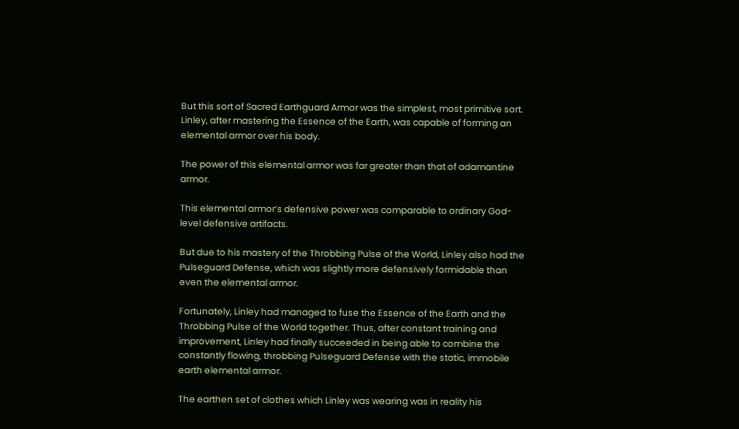But this sort of Sacred Earthguard Armor was the simplest, most primitive sort. Linley, after mastering the Essence of the Earth, was capable of forming an elemental armor over his body.

The power of this elemental armor was far greater than that of adamantine armor.

This elemental armor’s defensive power was comparable to ordinary God-level defensive artifacts.

But due to his mastery of the Throbbing Pulse of the World, Linley also had the Pulseguard Defense, which was slightly more defensively formidable than even the elemental armor.

Fortunately, Linley had managed to fuse the Essence of the Earth and the Throbbing Pulse of the World together. Thus, after constant training and improvement, Linley had finally succeeded in being able to combine the constantly flowing, throbbing Pulseguard Defense with the static, immobile earth elemental armor.

The earthen set of clothes which Linley was wearing was in reality his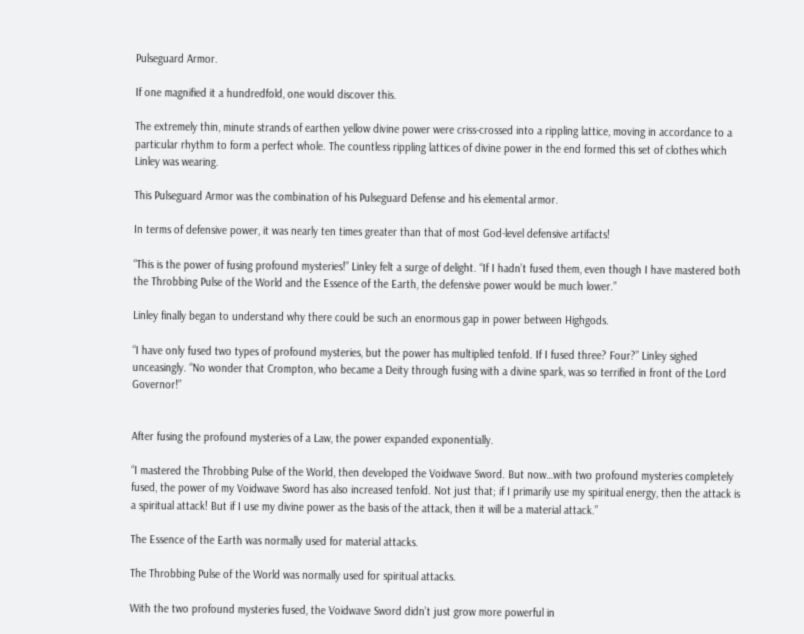Pulseguard Armor.

If one magnified it a hundredfold, one would discover this.

The extremely thin, minute strands of earthen yellow divine power were criss-crossed into a rippling lattice, moving in accordance to a particular rhythm to form a perfect whole. The countless rippling lattices of divine power in the end formed this set of clothes which Linley was wearing.

This Pulseguard Armor was the combination of his Pulseguard Defense and his elemental armor.

In terms of defensive power, it was nearly ten times greater than that of most God-level defensive artifacts!

“This is the power of fusing profound mysteries!” Linley felt a surge of delight. “If I hadn’t fused them, even though I have mastered both the Throbbing Pulse of the World and the Essence of the Earth, the defensive power would be much lower.”

Linley finally began to understand why there could be such an enormous gap in power between Highgods.

“I have only fused two types of profound mysteries, but the power has multiplied tenfold. If I fused three? Four?” Linley sighed unceasingly. “No wonder that Crompton, who became a Deity through fusing with a divine spark, was so terrified in front of the Lord Governor!”


After fusing the profound mysteries of a Law, the power expanded exponentially.

“I mastered the Throbbing Pulse of the World, then developed the Voidwave Sword. But now…with two profound mysteries completely fused, the power of my Voidwave Sword has also increased tenfold. Not just that; if I primarily use my spiritual energy, then the attack is a spiritual attack! But if I use my divine power as the basis of the attack, then it will be a material attack.”

The Essence of the Earth was normally used for material attacks.

The Throbbing Pulse of the World was normally used for spiritual attacks.

With the two profound mysteries fused, the Voidwave Sword didn’t just grow more powerful in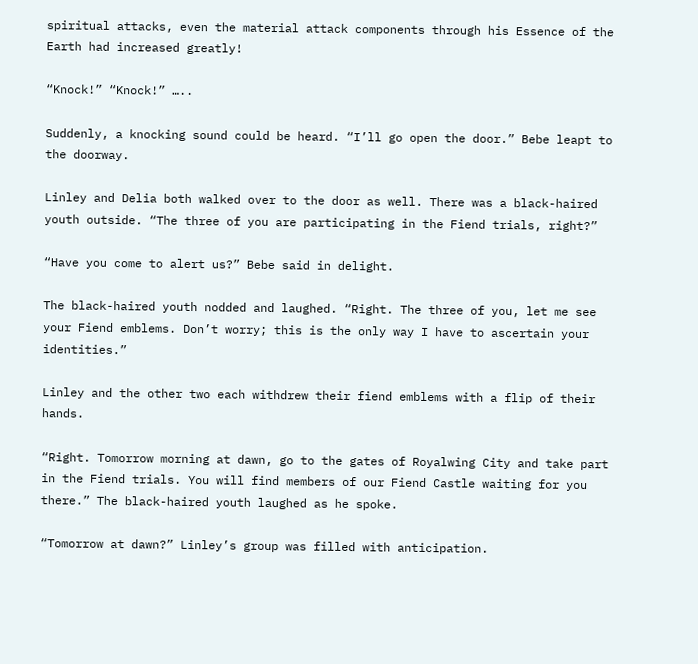spiritual attacks, even the material attack components through his Essence of the Earth had increased greatly!

“Knock!” “Knock!” …..

Suddenly, a knocking sound could be heard. “I’ll go open the door.” Bebe leapt to the doorway.

Linley and Delia both walked over to the door as well. There was a black-haired youth outside. “The three of you are participating in the Fiend trials, right?”

“Have you come to alert us?” Bebe said in delight.

The black-haired youth nodded and laughed. “Right. The three of you, let me see your Fiend emblems. Don’t worry; this is the only way I have to ascertain your identities.”

Linley and the other two each withdrew their fiend emblems with a flip of their hands.

“Right. Tomorrow morning at dawn, go to the gates of Royalwing City and take part in the Fiend trials. You will find members of our Fiend Castle waiting for you there.” The black-haired youth laughed as he spoke.

“Tomorrow at dawn?” Linley’s group was filled with anticipation.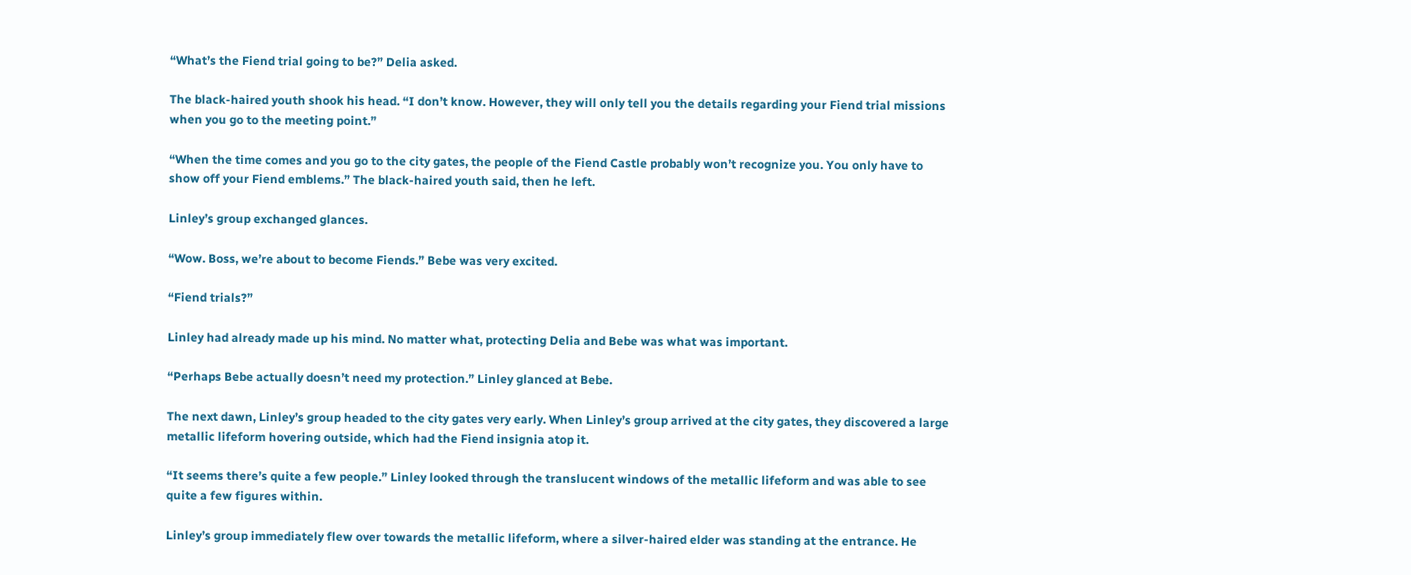“What’s the Fiend trial going to be?” Delia asked.

The black-haired youth shook his head. “I don’t know. However, they will only tell you the details regarding your Fiend trial missions when you go to the meeting point.”

“When the time comes and you go to the city gates, the people of the Fiend Castle probably won’t recognize you. You only have to show off your Fiend emblems.” The black-haired youth said, then he left.

Linley’s group exchanged glances.

“Wow. Boss, we’re about to become Fiends.” Bebe was very excited.

“Fiend trials?”

Linley had already made up his mind. No matter what, protecting Delia and Bebe was what was important.

“Perhaps Bebe actually doesn’t need my protection.” Linley glanced at Bebe.

The next dawn, Linley’s group headed to the city gates very early. When Linley’s group arrived at the city gates, they discovered a large metallic lifeform hovering outside, which had the Fiend insignia atop it.

“It seems there’s quite a few people.” Linley looked through the translucent windows of the metallic lifeform and was able to see quite a few figures within.

Linley’s group immediately flew over towards the metallic lifeform, where a silver-haired elder was standing at the entrance. He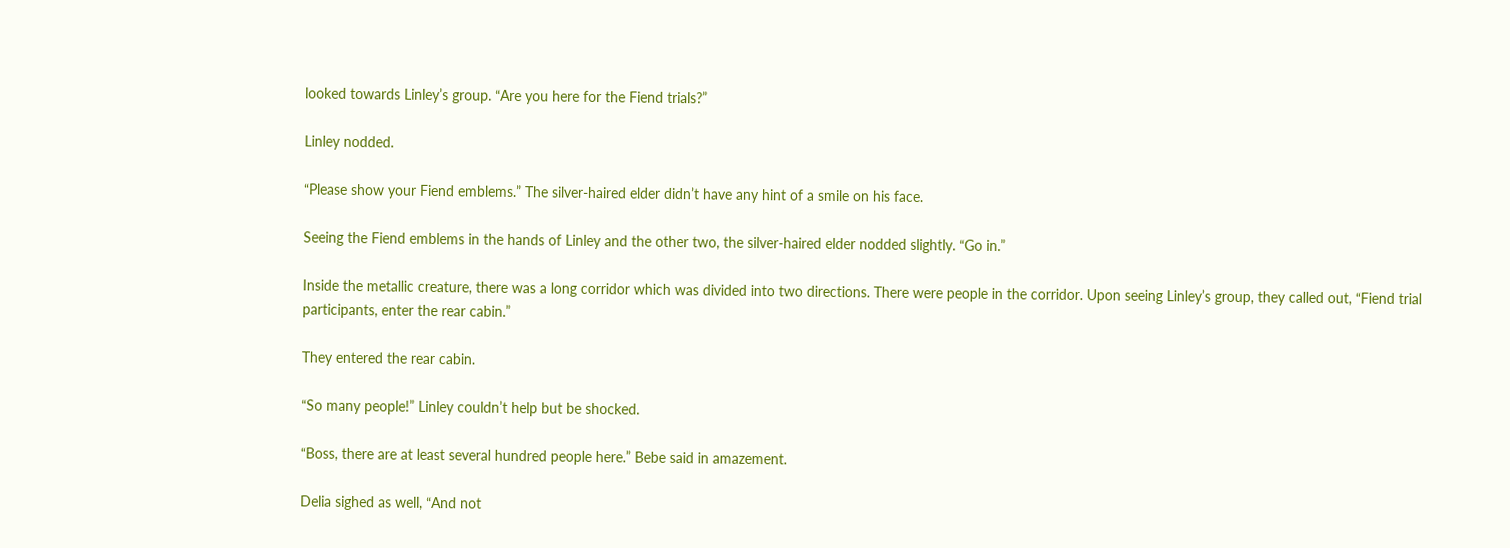looked towards Linley’s group. “Are you here for the Fiend trials?”

Linley nodded.

“Please show your Fiend emblems.” The silver-haired elder didn’t have any hint of a smile on his face.

Seeing the Fiend emblems in the hands of Linley and the other two, the silver-haired elder nodded slightly. “Go in.”

Inside the metallic creature, there was a long corridor which was divided into two directions. There were people in the corridor. Upon seeing Linley’s group, they called out, “Fiend trial participants, enter the rear cabin.”

They entered the rear cabin.

“So many people!” Linley couldn’t help but be shocked.

“Boss, there are at least several hundred people here.” Bebe said in amazement.

Delia sighed as well, “And not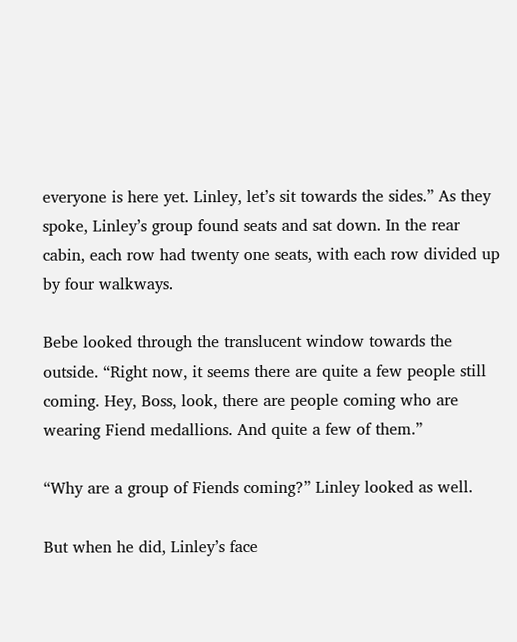everyone is here yet. Linley, let’s sit towards the sides.” As they spoke, Linley’s group found seats and sat down. In the rear cabin, each row had twenty one seats, with each row divided up by four walkways.

Bebe looked through the translucent window towards the outside. “Right now, it seems there are quite a few people still coming. Hey, Boss, look, there are people coming who are wearing Fiend medallions. And quite a few of them.”

“Why are a group of Fiends coming?” Linley looked as well.

But when he did, Linley’s face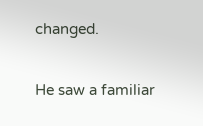changed.

He saw a familiar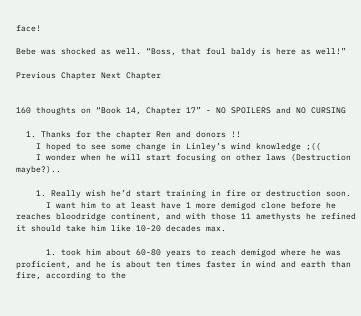face!

Bebe was shocked as well. “Boss, that foul baldy is here as well!”

Previous Chapter Next Chapter


160 thoughts on “Book 14, Chapter 17” - NO SPOILERS and NO CURSING

  1. Thanks for the chapter Ren and donors !!
    I hoped to see some change in Linley’s wind knowledge ;((
    I wonder when he will start focusing on other laws (Destruction maybe?)..

    1. Really wish he’d start training in fire or destruction soon.
      I want him to at least have 1 more demigod clone before he reaches bloodridge continent, and with those 11 amethysts he refined it should take him like 10-20 decades max.

      1. took him about 60-80 years to reach demigod where he was proficient, and he is about ten times faster in wind and earth than fire, according to the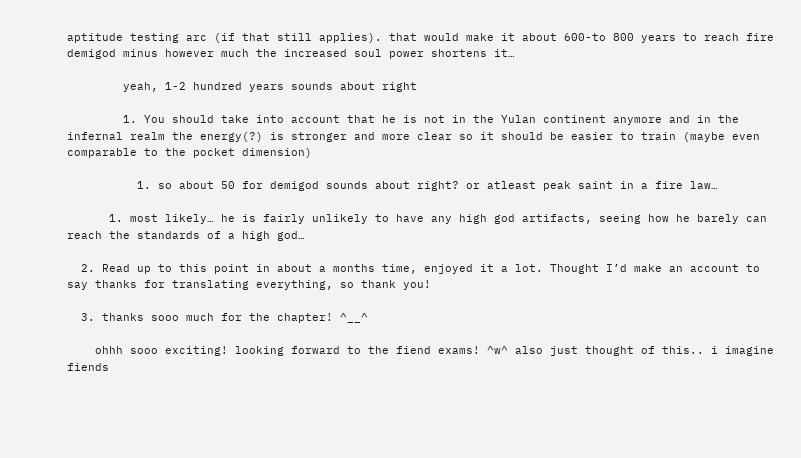aptitude testing arc (if that still applies). that would make it about 600-to 800 years to reach fire demigod minus however much the increased soul power shortens it…

        yeah, 1-2 hundred years sounds about right

        1. You should take into account that he is not in the Yulan continent anymore and in the infernal realm the energy(?) is stronger and more clear so it should be easier to train (maybe even comparable to the pocket dimension)

          1. so about 50 for demigod sounds about right? or atleast peak saint in a fire law…

      1. most likely… he is fairly unlikely to have any high god artifacts, seeing how he barely can reach the standards of a high god…

  2. Read up to this point in about a months time, enjoyed it a lot. Thought I’d make an account to say thanks for translating everything, so thank you!

  3. thanks sooo much for the chapter! ^__^

    ohhh sooo exciting! looking forward to the fiend exams! ^w^ also just thought of this.. i imagine fiends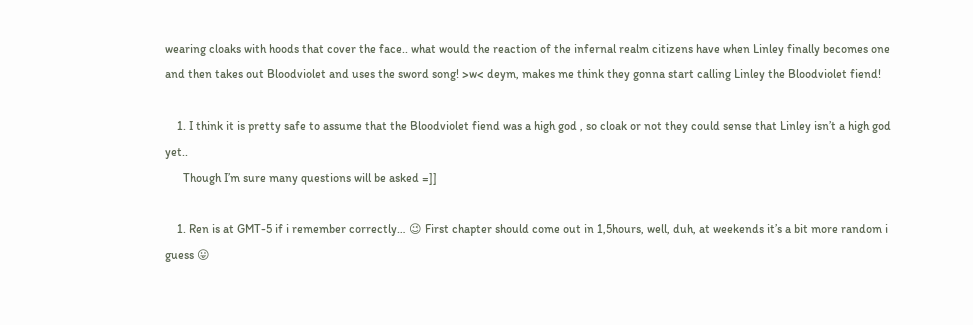wearing cloaks with hoods that cover the face.. what would the reaction of the infernal realm citizens have when Linley finally becomes one and then takes out Bloodviolet and uses the sword song! >w< deym, makes me think they gonna start calling Linley the Bloodviolet fiend!

    1. I think it is pretty safe to assume that the Bloodviolet fiend was a high god , so cloak or not they could sense that Linley isn’t a high god yet..
      Though I’m sure many questions will be asked =]]

    1. Ren is at GMT-5 if i remember correctly… 😉 First chapter should come out in 1,5hours, well, duh, at weekends it’s a bit more random i guess 😛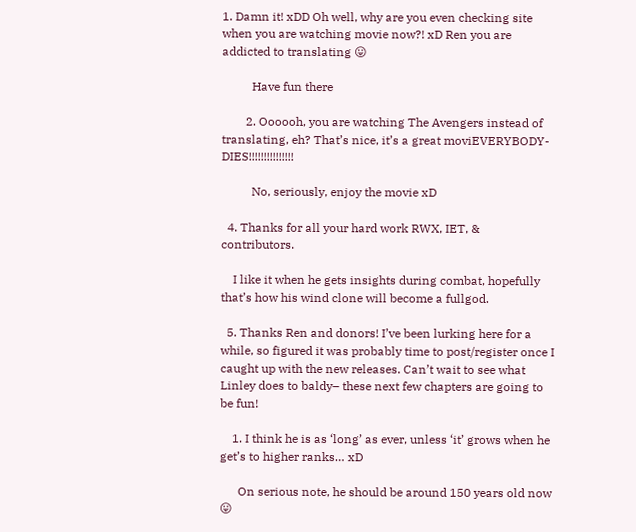1. Damn it! xDD Oh well, why are you even checking site when you are watching movie now?! xD Ren you are addicted to translating 😛

          Have fun there

        2. Oooooh, you are watching The Avengers instead of translating, eh? That’s nice, it’s a great moviEVERYBODY-DIES!!!!!!!!!!!!!!!

          No, seriously, enjoy the movie xD

  4. Thanks for all your hard work RWX, IET, & contributors.

    I like it when he gets insights during combat, hopefully that’s how his wind clone will become a fullgod.

  5. Thanks Ren and donors! I’ve been lurking here for a while, so figured it was probably time to post/register once I caught up with the new releases. Can’t wait to see what Linley does to baldy– these next few chapters are going to be fun!

    1. I think he is as ‘long’ as ever, unless ‘it’ grows when he get’s to higher ranks… xD

      On serious note, he should be around 150 years old now 😛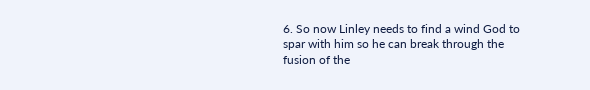6. So now Linley needs to find a wind God to spar with him so he can break through the fusion of the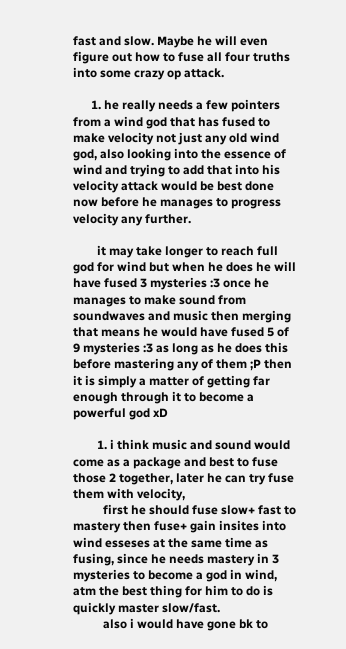fast and slow. Maybe he will even figure out how to fuse all four truths into some crazy op attack.

      1. he really needs a few pointers from a wind god that has fused to make velocity not just any old wind god, also looking into the essence of wind and trying to add that into his velocity attack would be best done now before he manages to progress velocity any further.

        it may take longer to reach full god for wind but when he does he will have fused 3 mysteries :3 once he manages to make sound from soundwaves and music then merging that means he would have fused 5 of 9 mysteries :3 as long as he does this before mastering any of them ;P then it is simply a matter of getting far enough through it to become a powerful god xD

        1. i think music and sound would come as a package and best to fuse those 2 together, later he can try fuse them with velocity,
          first he should fuse slow+ fast to mastery then fuse+ gain insites into wind esseses at the same time as fusing, since he needs mastery in 3 mysteries to become a god in wind, atm the best thing for him to do is quickly master slow/fast.
          also i would have gone bk to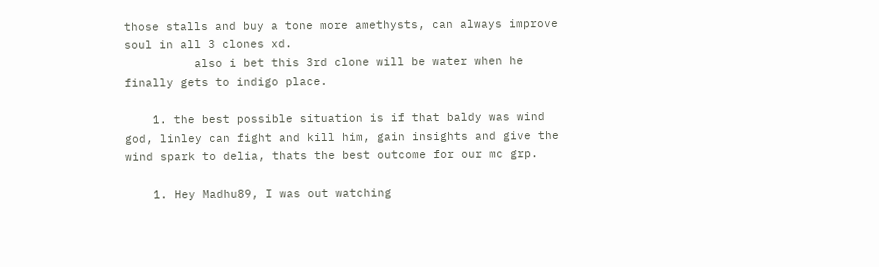those stalls and buy a tone more amethysts, can always improve soul in all 3 clones xd.
          also i bet this 3rd clone will be water when he finally gets to indigo place.

    1. the best possible situation is if that baldy was wind god, linley can fight and kill him, gain insights and give the wind spark to delia, thats the best outcome for our mc grp.

    1. Hey Madhu89, I was out watching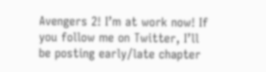Avengers 2! I’m at work now! If you follow me on Twitter, I’ll be posting early/late chapter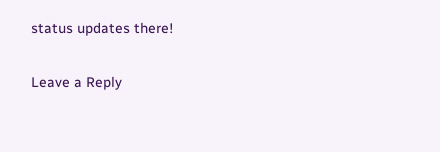status updates there!

Leave a Reply